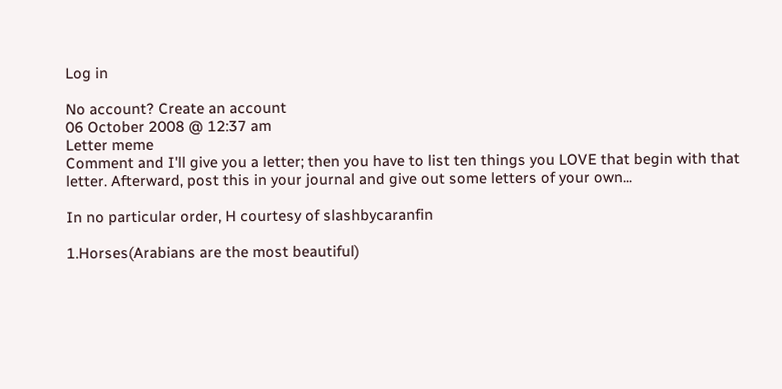Log in

No account? Create an account
06 October 2008 @ 12:37 am
Letter meme
Comment and I'll give you a letter; then you have to list ten things you LOVE that begin with that letter. Afterward, post this in your journal and give out some letters of your own...

In no particular order, H courtesy of slashbycaranfin

1.Horses(Arabians are the most beautiful)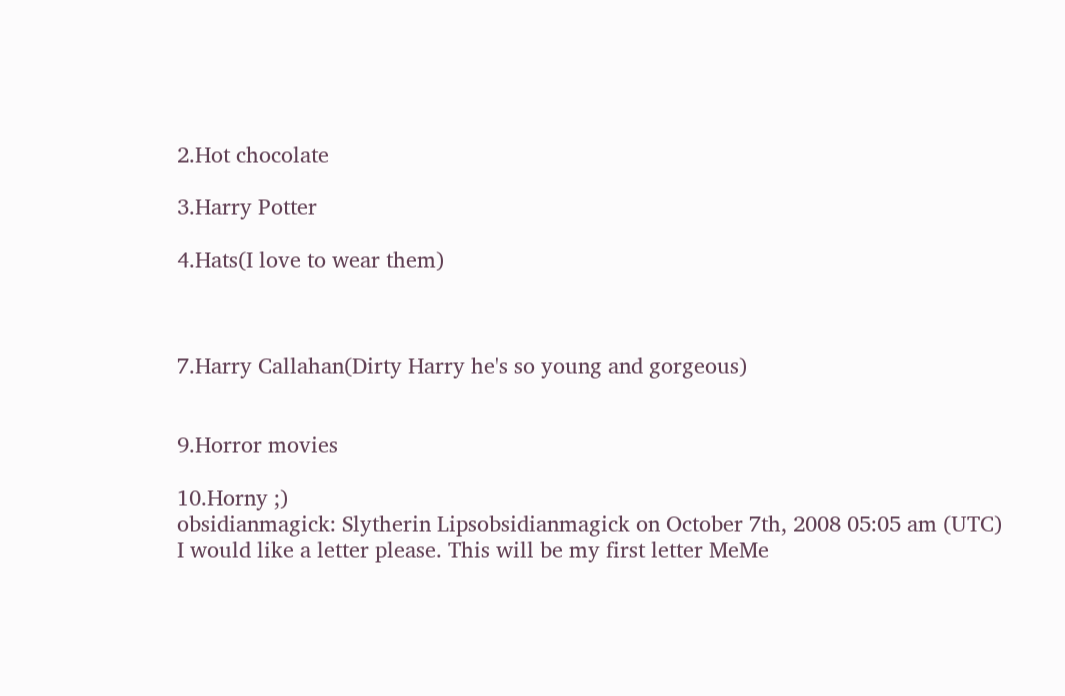2.Hot chocolate

3.Harry Potter

4.Hats(I love to wear them)



7.Harry Callahan(Dirty Harry he's so young and gorgeous)


9.Horror movies

10.Horny ;)
obsidianmagick: Slytherin Lipsobsidianmagick on October 7th, 2008 05:05 am (UTC)
I would like a letter please. This will be my first letter MeMe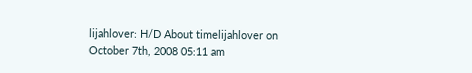lijahlover: H/D About timelijahlover on October 7th, 2008 05:11 am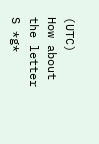(UTC)
How about the letter S *g*